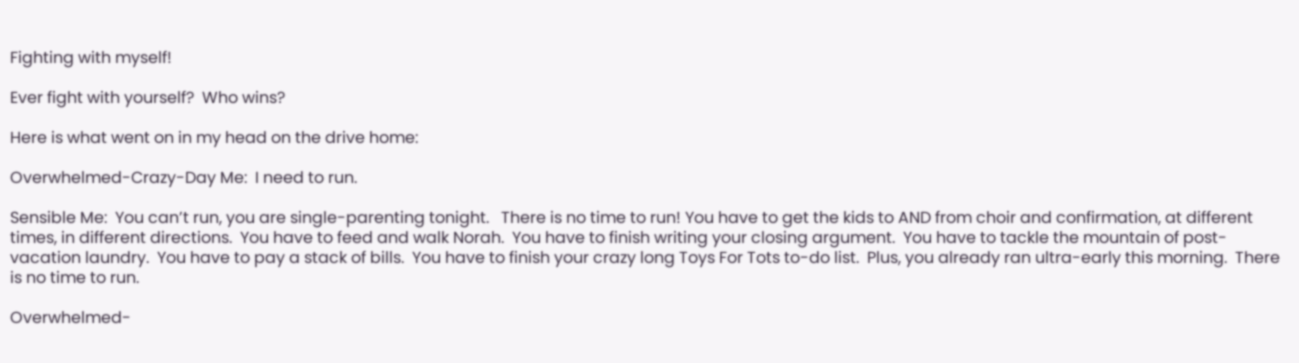Fighting with myself!

Ever fight with yourself?  Who wins?

Here is what went on in my head on the drive home:

Overwhelmed-Crazy-Day Me:  I need to run.

Sensible Me:  You can’t run, you are single-parenting tonight.   There is no time to run! You have to get the kids to AND from choir and confirmation, at different times, in different directions.  You have to feed and walk Norah.  You have to finish writing your closing argument.  You have to tackle the mountain of post-vacation laundry.  You have to pay a stack of bills.  You have to finish your crazy long Toys For Tots to-do list.  Plus, you already ran ultra-early this morning.  There is no time to run.

Overwhelmed-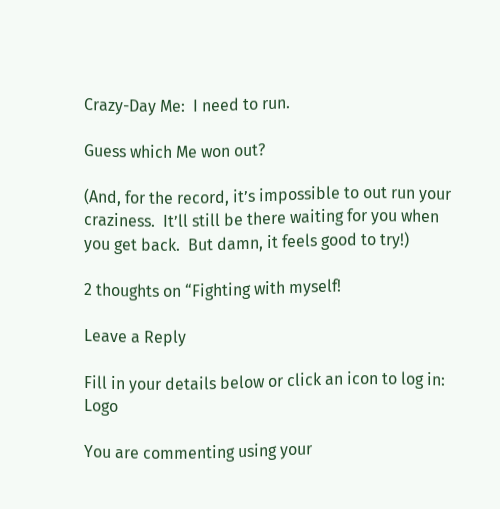Crazy-Day Me:  I need to run.

Guess which Me won out?

(And, for the record, it’s impossible to out run your craziness.  It’ll still be there waiting for you when you get back.  But damn, it feels good to try!)

2 thoughts on “Fighting with myself!

Leave a Reply

Fill in your details below or click an icon to log in: Logo

You are commenting using your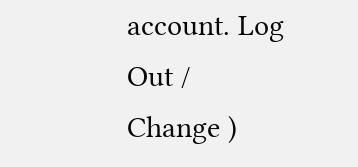account. Log Out /  Change )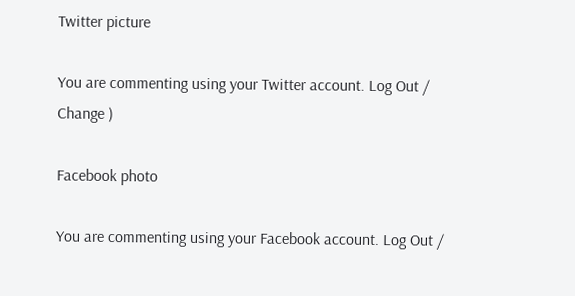Twitter picture

You are commenting using your Twitter account. Log Out /  Change )

Facebook photo

You are commenting using your Facebook account. Log Out /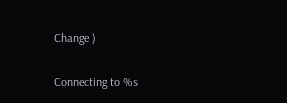Change )

Connecting to %s